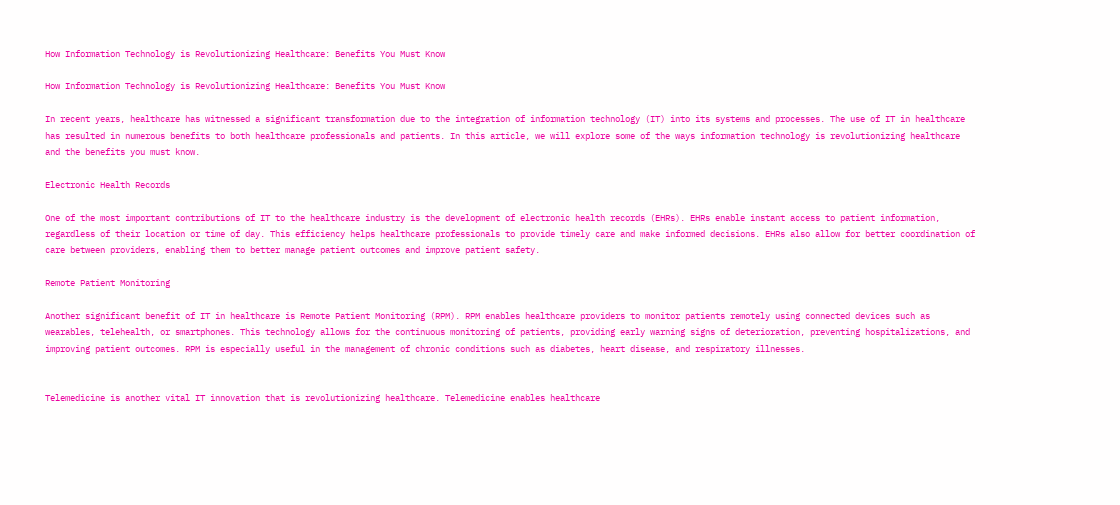How Information Technology is Revolutionizing Healthcare: Benefits You Must Know

How Information Technology is Revolutionizing Healthcare: Benefits You Must Know

In recent years, healthcare has witnessed a significant transformation due to the integration of information technology (IT) into its systems and processes. The use of IT in healthcare has resulted in numerous benefits to both healthcare professionals and patients. In this article, we will explore some of the ways information technology is revolutionizing healthcare and the benefits you must know.

Electronic Health Records

One of the most important contributions of IT to the healthcare industry is the development of electronic health records (EHRs). EHRs enable instant access to patient information, regardless of their location or time of day. This efficiency helps healthcare professionals to provide timely care and make informed decisions. EHRs also allow for better coordination of care between providers, enabling them to better manage patient outcomes and improve patient safety.

Remote Patient Monitoring

Another significant benefit of IT in healthcare is Remote Patient Monitoring (RPM). RPM enables healthcare providers to monitor patients remotely using connected devices such as wearables, telehealth, or smartphones. This technology allows for the continuous monitoring of patients, providing early warning signs of deterioration, preventing hospitalizations, and improving patient outcomes. RPM is especially useful in the management of chronic conditions such as diabetes, heart disease, and respiratory illnesses.


Telemedicine is another vital IT innovation that is revolutionizing healthcare. Telemedicine enables healthcare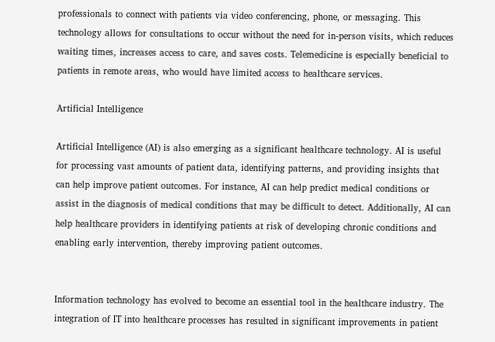professionals to connect with patients via video conferencing, phone, or messaging. This technology allows for consultations to occur without the need for in-person visits, which reduces waiting times, increases access to care, and saves costs. Telemedicine is especially beneficial to patients in remote areas, who would have limited access to healthcare services.

Artificial Intelligence

Artificial Intelligence (AI) is also emerging as a significant healthcare technology. AI is useful for processing vast amounts of patient data, identifying patterns, and providing insights that can help improve patient outcomes. For instance, AI can help predict medical conditions or assist in the diagnosis of medical conditions that may be difficult to detect. Additionally, AI can help healthcare providers in identifying patients at risk of developing chronic conditions and enabling early intervention, thereby improving patient outcomes.


Information technology has evolved to become an essential tool in the healthcare industry. The integration of IT into healthcare processes has resulted in significant improvements in patient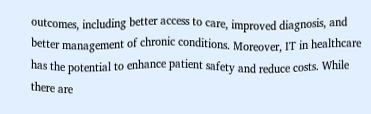outcomes, including better access to care, improved diagnosis, and better management of chronic conditions. Moreover, IT in healthcare has the potential to enhance patient safety and reduce costs. While there are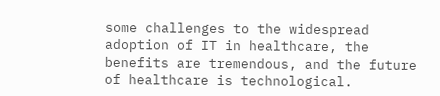some challenges to the widespread adoption of IT in healthcare, the benefits are tremendous, and the future of healthcare is technological.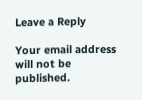Leave a Reply

Your email address will not be published.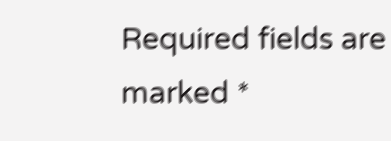Required fields are marked *